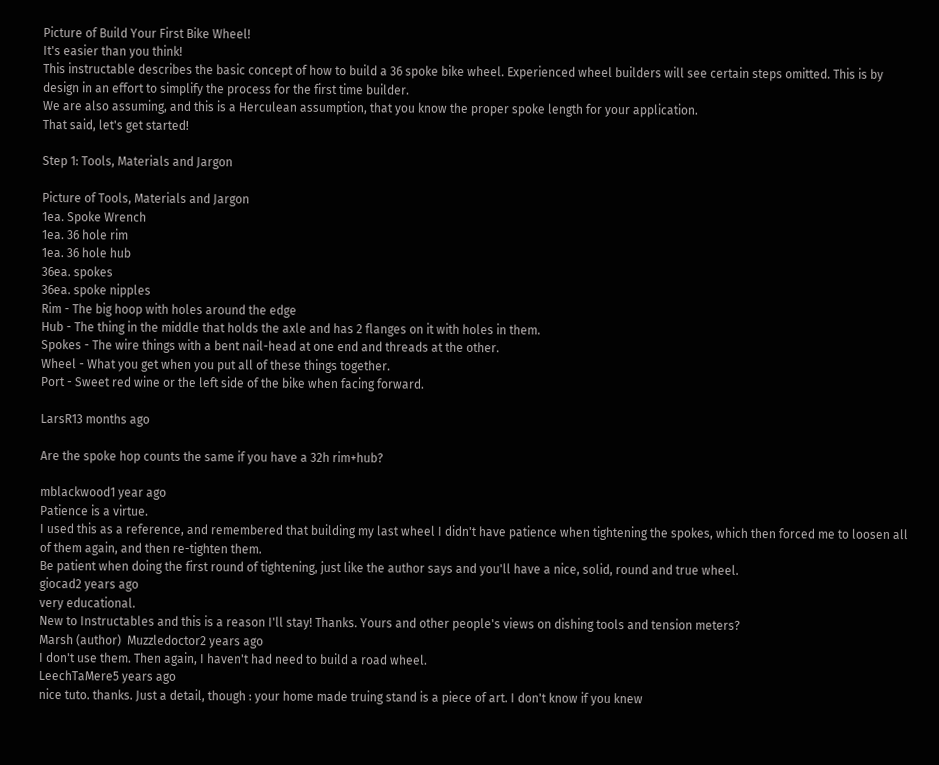Picture of Build Your First Bike Wheel!
It's easier than you think!
This instructable describes the basic concept of how to build a 36 spoke bike wheel. Experienced wheel builders will see certain steps omitted. This is by design in an effort to simplify the process for the first time builder.
We are also assuming, and this is a Herculean assumption, that you know the proper spoke length for your application.
That said, let's get started!

Step 1: Tools, Materials and Jargon

Picture of Tools, Materials and Jargon
1ea. Spoke Wrench
1ea. 36 hole rim
1ea. 36 hole hub
36ea. spokes
36ea. spoke nipples
Rim - The big hoop with holes around the edge
Hub - The thing in the middle that holds the axle and has 2 flanges on it with holes in them.
Spokes - The wire things with a bent nail-head at one end and threads at the other.
Wheel - What you get when you put all of these things together.
Port - Sweet red wine or the left side of the bike when facing forward.

LarsR13 months ago

Are the spoke hop counts the same if you have a 32h rim+hub?

mblackwood1 year ago
Patience is a virtue.
I used this as a reference, and remembered that building my last wheel I didn't have patience when tightening the spokes, which then forced me to loosen all of them again, and then re-tighten them.
Be patient when doing the first round of tightening, just like the author says and you'll have a nice, solid, round and true wheel.
giocad2 years ago
very educational.
New to Instructables and this is a reason I'll stay! Thanks. Yours and other people's views on dishing tools and tension meters?
Marsh (author)  Muzzledoctor2 years ago
I don't use them. Then again, I haven't had need to build a road wheel.
LeechTaMere5 years ago
nice tuto. thanks. Just a detail, though : your home made truing stand is a piece of art. I don't know if you knew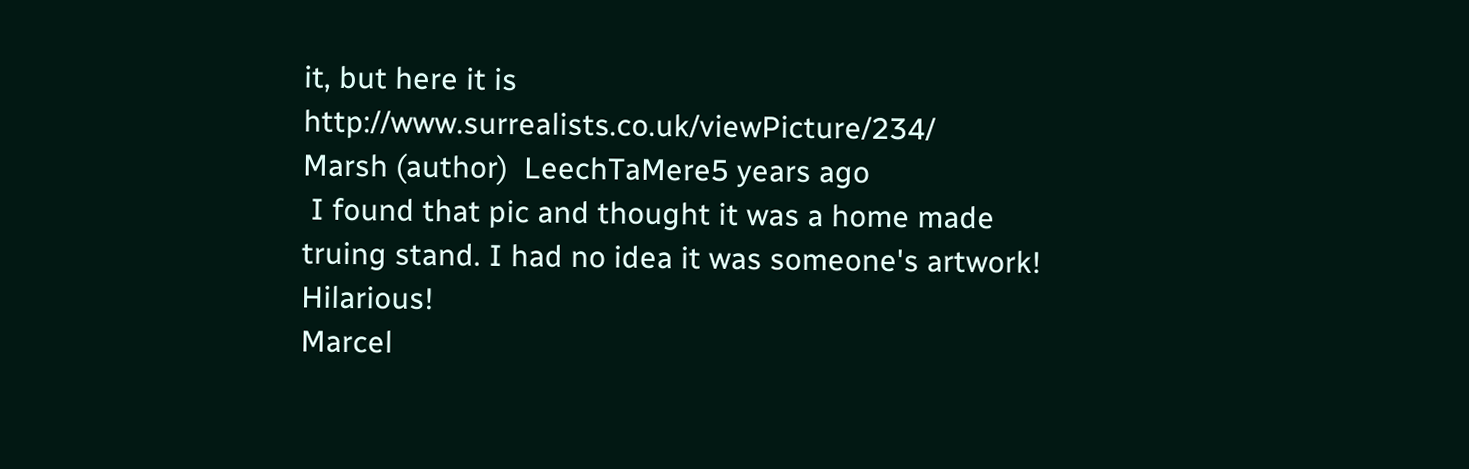it, but here it is http://www.surrealists.co.uk/viewPicture/234/
Marsh (author)  LeechTaMere5 years ago
 I found that pic and thought it was a home made truing stand. I had no idea it was someone's artwork! Hilarious!
Marcel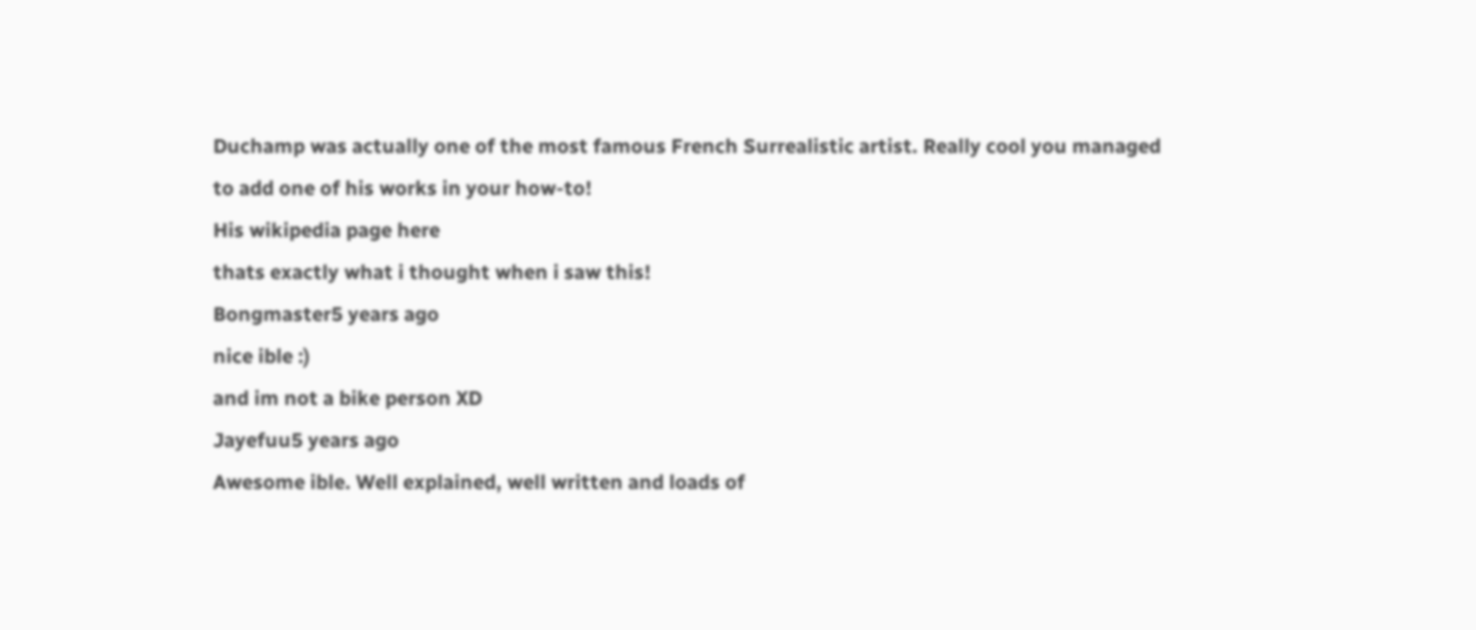Duchamp was actually one of the most famous French Surrealistic artist. Really cool you managed to add one of his works in your how-to!
His wikipedia page here
thats exactly what i thought when i saw this!
Bongmaster5 years ago
nice ible :)
and im not a bike person XD
Jayefuu5 years ago
Awesome ible. Well explained, well written and loads of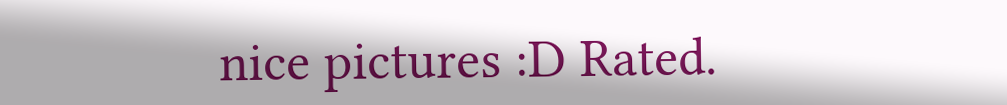nice pictures :D Rated.